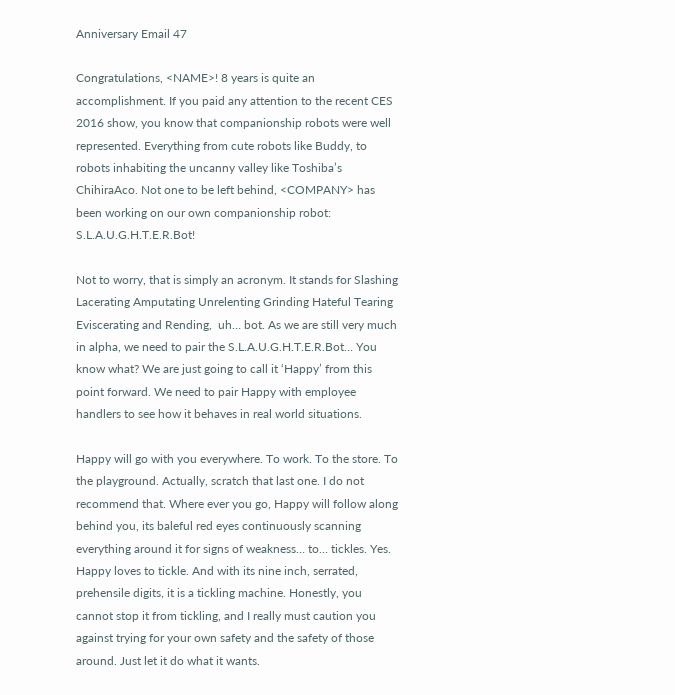Anniversary Email 47

Congratulations, <NAME>! 8 years is quite an accomplishment. If you paid any attention to the recent CES 2016 show, you know that companionship robots were well represented. Everything from cute robots like Buddy, to robots inhabiting the uncanny valley like Toshiba’s ChihiraAco. Not one to be left behind, <COMPANY> has been working on our own companionship robot: S.L.A.U.G.H.T.E.R.Bot!

Not to worry, that is simply an acronym. It stands for Slashing Lacerating Amputating Unrelenting Grinding Hateful Tearing Eviscerating and Rending,  uh… bot. As we are still very much in alpha, we need to pair the S.L.A.U.G.H.T.E.R.Bot… You know what? We are just going to call it ‘Happy’ from this point forward. We need to pair Happy with employee handlers to see how it behaves in real world situations.

Happy will go with you everywhere. To work. To the store. To the playground. Actually, scratch that last one. I do not recommend that. Where ever you go, Happy will follow along behind you, its baleful red eyes continuously scanning everything around it for signs of weakness… to… tickles. Yes. Happy loves to tickle. And with its nine inch, serrated, prehensile digits, it is a tickling machine. Honestly, you cannot stop it from tickling, and I really must caution you against trying for your own safety and the safety of those around. Just let it do what it wants.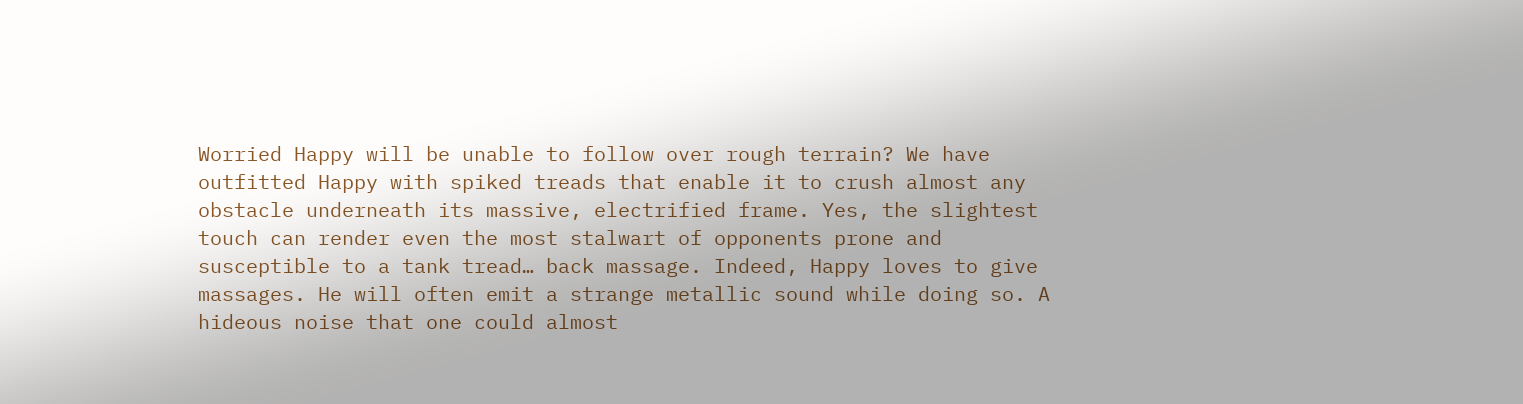Worried Happy will be unable to follow over rough terrain? We have outfitted Happy with spiked treads that enable it to crush almost any obstacle underneath its massive, electrified frame. Yes, the slightest touch can render even the most stalwart of opponents prone and susceptible to a tank tread… back massage. Indeed, Happy loves to give massages. He will often emit a strange metallic sound while doing so. A hideous noise that one could almost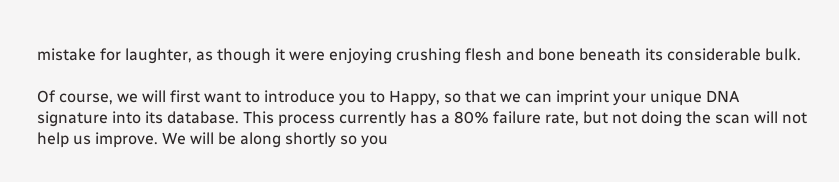mistake for laughter, as though it were enjoying crushing flesh and bone beneath its considerable bulk.

Of course, we will first want to introduce you to Happy, so that we can imprint your unique DNA signature into its database. This process currently has a 80% failure rate, but not doing the scan will not help us improve. We will be along shortly so you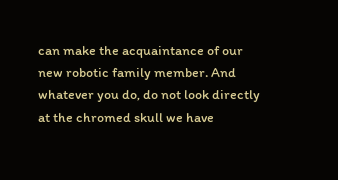can make the acquaintance of our new robotic family member. And whatever you do, do not look directly at the chromed skull we have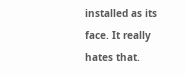installed as its face. It really hates that.